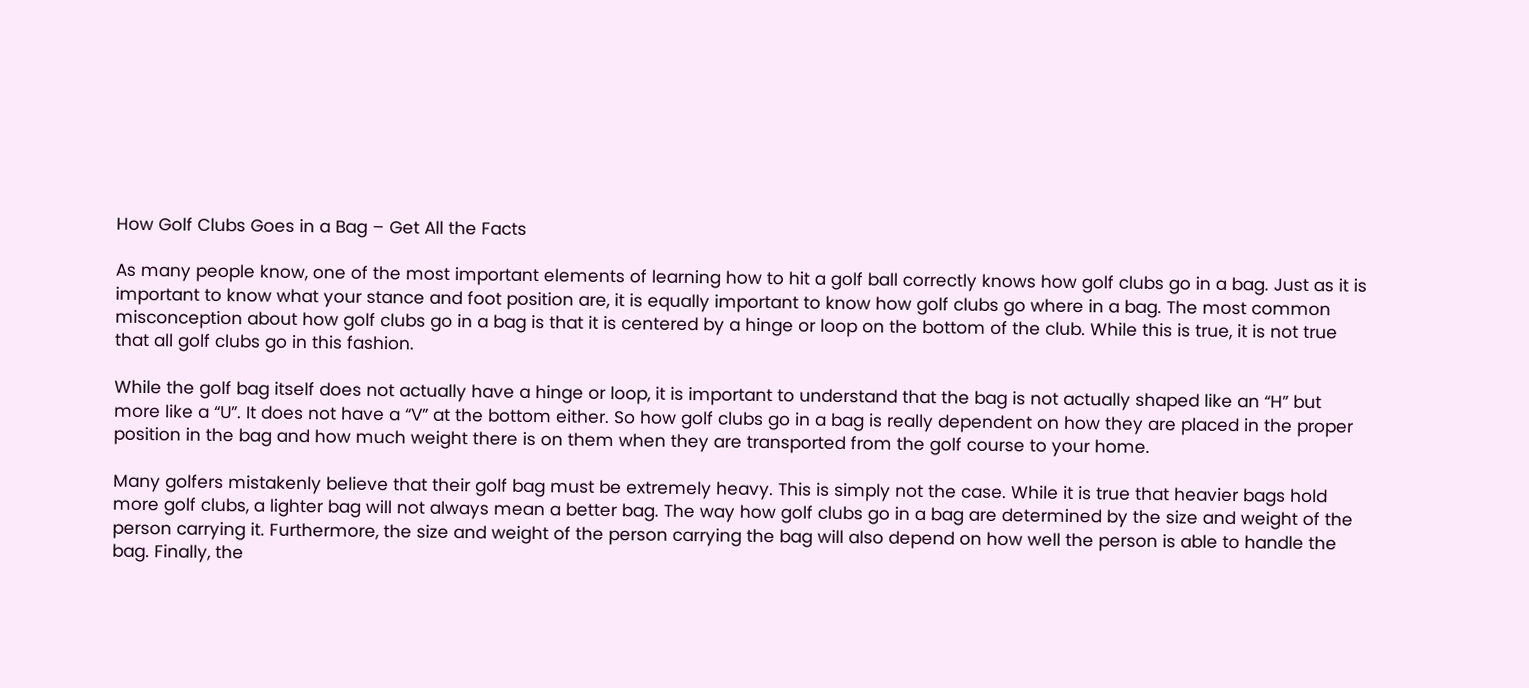How Golf Clubs Goes in a Bag – Get All the Facts

As many people know, one of the most important elements of learning how to hit a golf ball correctly knows how golf clubs go in a bag. Just as it is important to know what your stance and foot position are, it is equally important to know how golf clubs go where in a bag. The most common misconception about how golf clubs go in a bag is that it is centered by a hinge or loop on the bottom of the club. While this is true, it is not true that all golf clubs go in this fashion.

While the golf bag itself does not actually have a hinge or loop, it is important to understand that the bag is not actually shaped like an “H” but more like a “U”. It does not have a “V” at the bottom either. So how golf clubs go in a bag is really dependent on how they are placed in the proper position in the bag and how much weight there is on them when they are transported from the golf course to your home.

Many golfers mistakenly believe that their golf bag must be extremely heavy. This is simply not the case. While it is true that heavier bags hold more golf clubs, a lighter bag will not always mean a better bag. The way how golf clubs go in a bag are determined by the size and weight of the person carrying it. Furthermore, the size and weight of the person carrying the bag will also depend on how well the person is able to handle the bag. Finally, the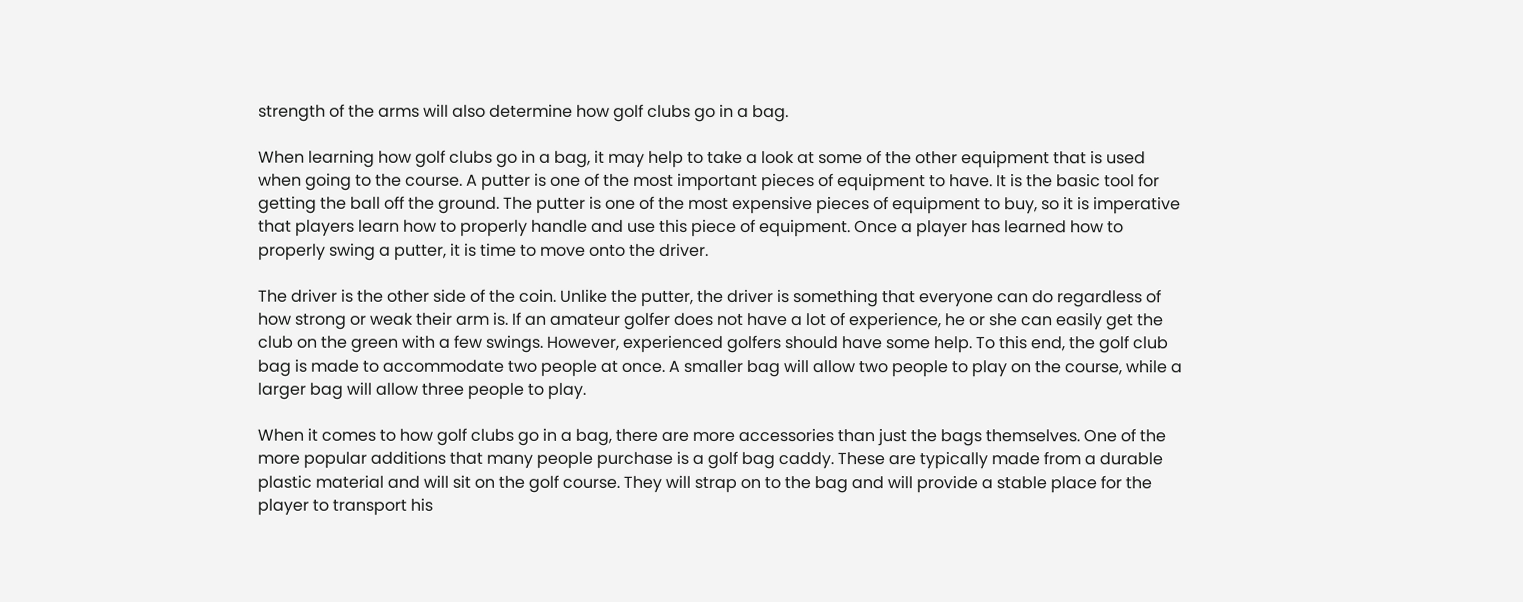strength of the arms will also determine how golf clubs go in a bag.

When learning how golf clubs go in a bag, it may help to take a look at some of the other equipment that is used when going to the course. A putter is one of the most important pieces of equipment to have. It is the basic tool for getting the ball off the ground. The putter is one of the most expensive pieces of equipment to buy, so it is imperative that players learn how to properly handle and use this piece of equipment. Once a player has learned how to properly swing a putter, it is time to move onto the driver.

The driver is the other side of the coin. Unlike the putter, the driver is something that everyone can do regardless of how strong or weak their arm is. If an amateur golfer does not have a lot of experience, he or she can easily get the club on the green with a few swings. However, experienced golfers should have some help. To this end, the golf club bag is made to accommodate two people at once. A smaller bag will allow two people to play on the course, while a larger bag will allow three people to play.

When it comes to how golf clubs go in a bag, there are more accessories than just the bags themselves. One of the more popular additions that many people purchase is a golf bag caddy. These are typically made from a durable plastic material and will sit on the golf course. They will strap on to the bag and will provide a stable place for the player to transport his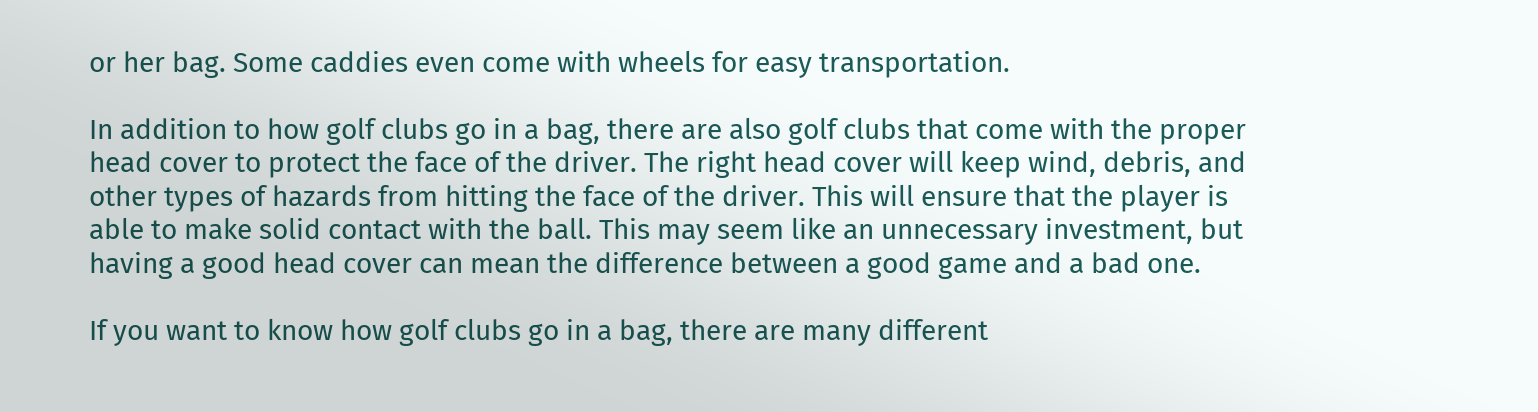or her bag. Some caddies even come with wheels for easy transportation.

In addition to how golf clubs go in a bag, there are also golf clubs that come with the proper head cover to protect the face of the driver. The right head cover will keep wind, debris, and other types of hazards from hitting the face of the driver. This will ensure that the player is able to make solid contact with the ball. This may seem like an unnecessary investment, but having a good head cover can mean the difference between a good game and a bad one.

If you want to know how golf clubs go in a bag, there are many different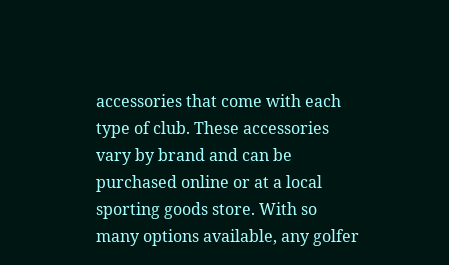accessories that come with each type of club. These accessories vary by brand and can be purchased online or at a local sporting goods store. With so many options available, any golfer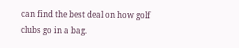can find the best deal on how golf clubs go in a bag.